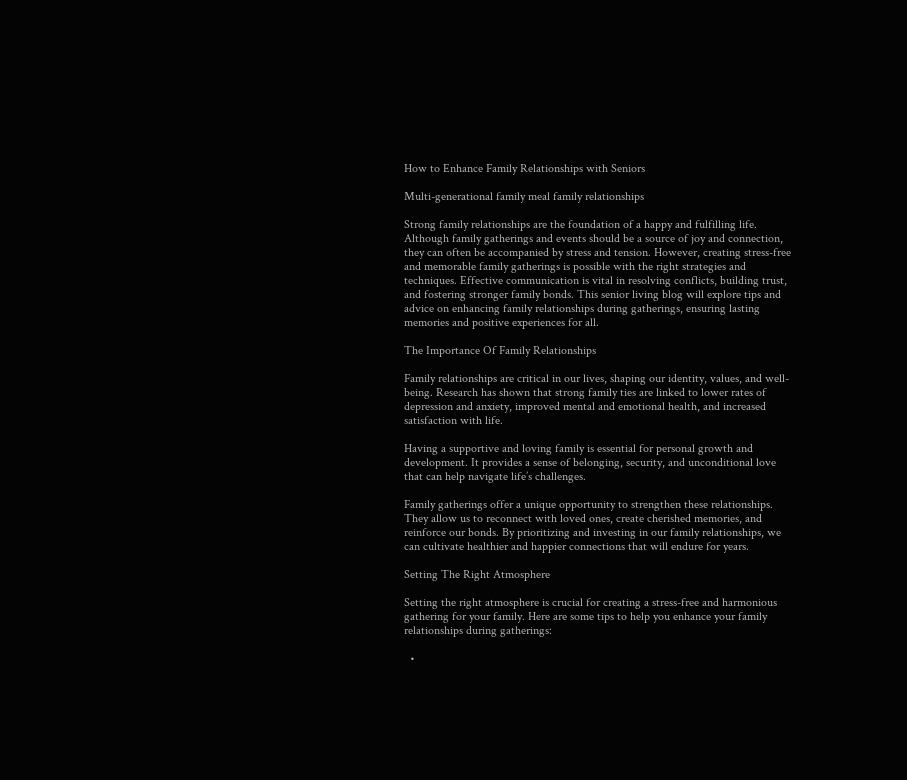How to Enhance Family Relationships with Seniors

Multi-generational family meal family relationships

Strong family relationships are the foundation of a happy and fulfilling life. Although family gatherings and events should be a source of joy and connection, they can often be accompanied by stress and tension. However, creating stress-free and memorable family gatherings is possible with the right strategies and techniques. Effective communication is vital in resolving conflicts, building trust, and fostering stronger family bonds. This senior living blog will explore tips and advice on enhancing family relationships during gatherings, ensuring lasting memories and positive experiences for all.

The Importance Of Family Relationships

Family relationships are critical in our lives, shaping our identity, values, and well-being. Research has shown that strong family ties are linked to lower rates of depression and anxiety, improved mental and emotional health, and increased satisfaction with life.

Having a supportive and loving family is essential for personal growth and development. It provides a sense of belonging, security, and unconditional love that can help navigate life’s challenges.

Family gatherings offer a unique opportunity to strengthen these relationships. They allow us to reconnect with loved ones, create cherished memories, and reinforce our bonds. By prioritizing and investing in our family relationships, we can cultivate healthier and happier connections that will endure for years.

Setting The Right Atmosphere

Setting the right atmosphere is crucial for creating a stress-free and harmonious gathering for your family. Here are some tips to help you enhance your family relationships during gatherings:

  •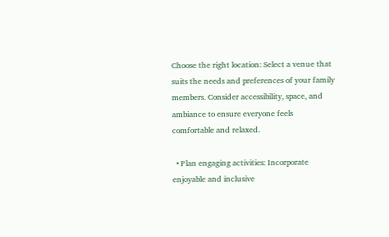Choose the right location: Select a venue that suits the needs and preferences of your family members. Consider accessibility, space, and ambiance to ensure everyone feels comfortable and relaxed.

  • Plan engaging activities: Incorporate enjoyable and inclusive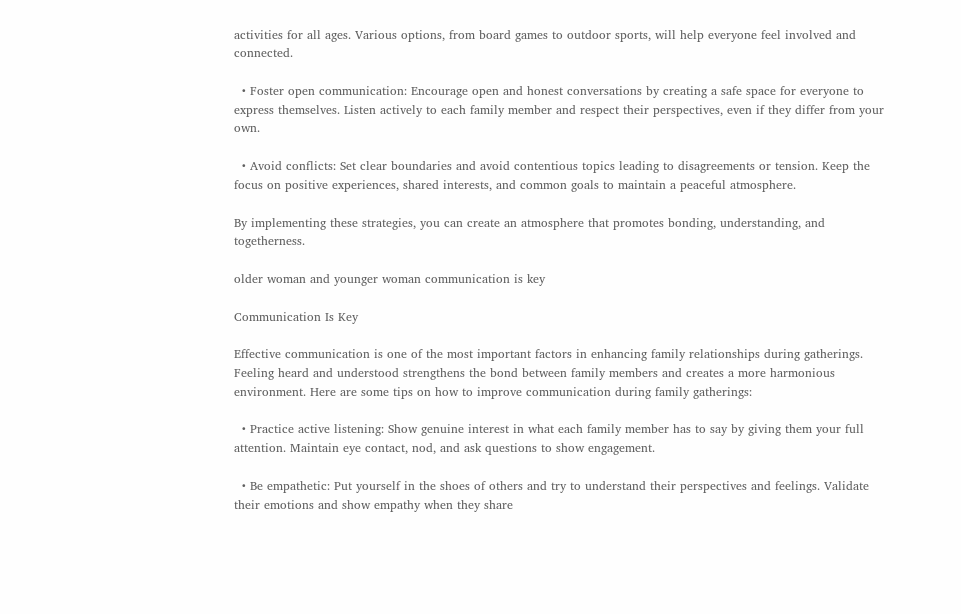activities for all ages. Various options, from board games to outdoor sports, will help everyone feel involved and connected.

  • Foster open communication: Encourage open and honest conversations by creating a safe space for everyone to express themselves. Listen actively to each family member and respect their perspectives, even if they differ from your own.

  • Avoid conflicts: Set clear boundaries and avoid contentious topics leading to disagreements or tension. Keep the focus on positive experiences, shared interests, and common goals to maintain a peaceful atmosphere.

By implementing these strategies, you can create an atmosphere that promotes bonding, understanding, and togetherness.

older woman and younger woman communication is key

Communication Is Key

Effective communication is one of the most important factors in enhancing family relationships during gatherings. Feeling heard and understood strengthens the bond between family members and creates a more harmonious environment. Here are some tips on how to improve communication during family gatherings:

  • Practice active listening: Show genuine interest in what each family member has to say by giving them your full attention. Maintain eye contact, nod, and ask questions to show engagement.

  • Be empathetic: Put yourself in the shoes of others and try to understand their perspectives and feelings. Validate their emotions and show empathy when they share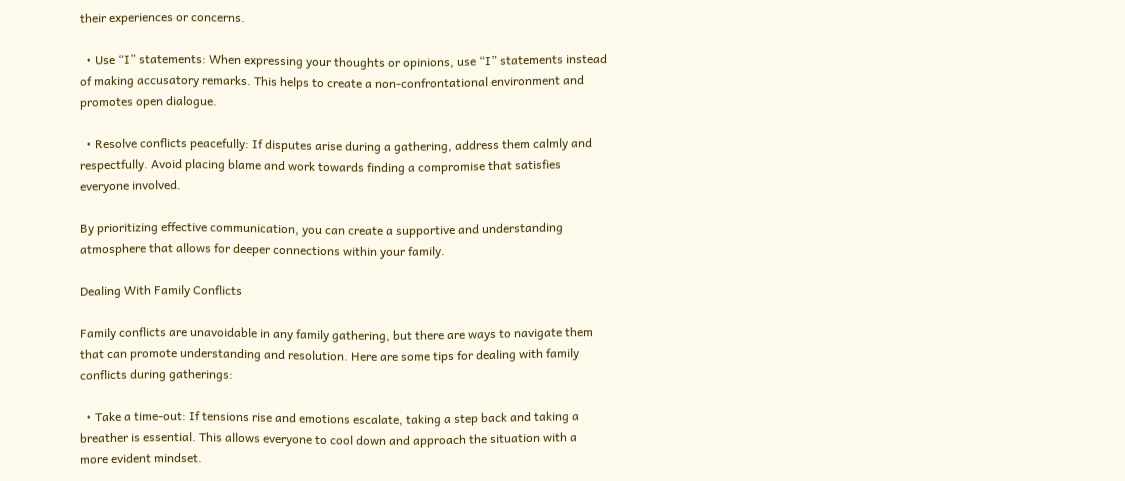their experiences or concerns.

  • Use “I” statements: When expressing your thoughts or opinions, use “I” statements instead of making accusatory remarks. This helps to create a non-confrontational environment and promotes open dialogue.

  • Resolve conflicts peacefully: If disputes arise during a gathering, address them calmly and respectfully. Avoid placing blame and work towards finding a compromise that satisfies everyone involved.

By prioritizing effective communication, you can create a supportive and understanding atmosphere that allows for deeper connections within your family.

Dealing With Family Conflicts

Family conflicts are unavoidable in any family gathering, but there are ways to navigate them that can promote understanding and resolution. Here are some tips for dealing with family conflicts during gatherings:

  • Take a time-out: If tensions rise and emotions escalate, taking a step back and taking a breather is essential. This allows everyone to cool down and approach the situation with a more evident mindset.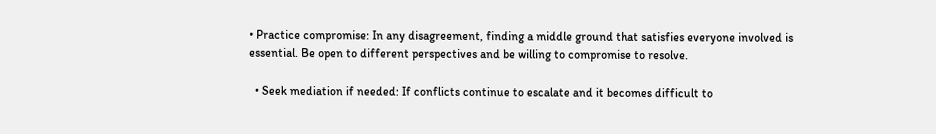• Practice compromise: In any disagreement, finding a middle ground that satisfies everyone involved is essential. Be open to different perspectives and be willing to compromise to resolve.

  • Seek mediation if needed: If conflicts continue to escalate and it becomes difficult to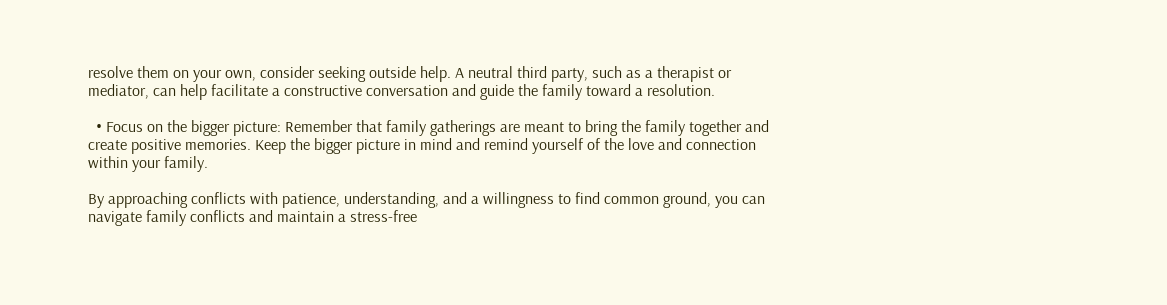resolve them on your own, consider seeking outside help. A neutral third party, such as a therapist or mediator, can help facilitate a constructive conversation and guide the family toward a resolution.

  • Focus on the bigger picture: Remember that family gatherings are meant to bring the family together and create positive memories. Keep the bigger picture in mind and remind yourself of the love and connection within your family.

By approaching conflicts with patience, understanding, and a willingness to find common ground, you can navigate family conflicts and maintain a stress-free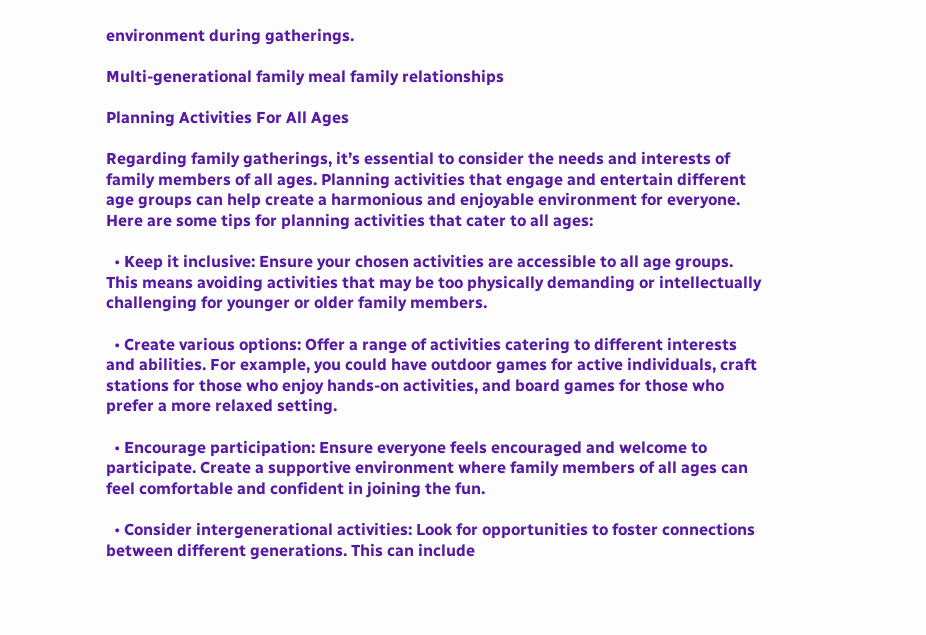environment during gatherings.

Multi-generational family meal family relationships

Planning Activities For All Ages

Regarding family gatherings, it’s essential to consider the needs and interests of family members of all ages. Planning activities that engage and entertain different age groups can help create a harmonious and enjoyable environment for everyone. Here are some tips for planning activities that cater to all ages:

  • Keep it inclusive: Ensure your chosen activities are accessible to all age groups. This means avoiding activities that may be too physically demanding or intellectually challenging for younger or older family members.

  • Create various options: Offer a range of activities catering to different interests and abilities. For example, you could have outdoor games for active individuals, craft stations for those who enjoy hands-on activities, and board games for those who prefer a more relaxed setting.

  • Encourage participation: Ensure everyone feels encouraged and welcome to participate. Create a supportive environment where family members of all ages can feel comfortable and confident in joining the fun.

  • Consider intergenerational activities: Look for opportunities to foster connections between different generations. This can include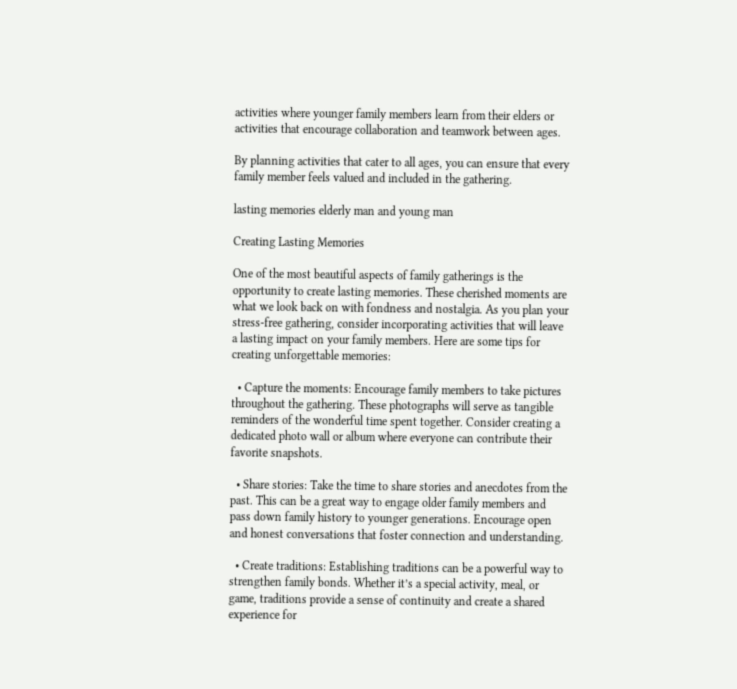activities where younger family members learn from their elders or activities that encourage collaboration and teamwork between ages.

By planning activities that cater to all ages, you can ensure that every family member feels valued and included in the gathering.

lasting memories elderly man and young man

Creating Lasting Memories

One of the most beautiful aspects of family gatherings is the opportunity to create lasting memories. These cherished moments are what we look back on with fondness and nostalgia. As you plan your stress-free gathering, consider incorporating activities that will leave a lasting impact on your family members. Here are some tips for creating unforgettable memories:

  • Capture the moments: Encourage family members to take pictures throughout the gathering. These photographs will serve as tangible reminders of the wonderful time spent together. Consider creating a dedicated photo wall or album where everyone can contribute their favorite snapshots.

  • Share stories: Take the time to share stories and anecdotes from the past. This can be a great way to engage older family members and pass down family history to younger generations. Encourage open and honest conversations that foster connection and understanding.

  • Create traditions: Establishing traditions can be a powerful way to strengthen family bonds. Whether it’s a special activity, meal, or game, traditions provide a sense of continuity and create a shared experience for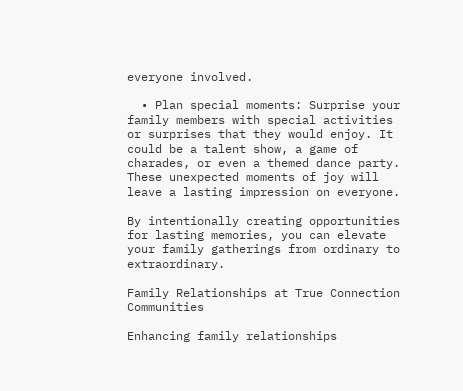everyone involved.

  • Plan special moments: Surprise your family members with special activities or surprises that they would enjoy. It could be a talent show, a game of charades, or even a themed dance party. These unexpected moments of joy will leave a lasting impression on everyone.

By intentionally creating opportunities for lasting memories, you can elevate your family gatherings from ordinary to extraordinary.

Family Relationships at True Connection Communities

Enhancing family relationships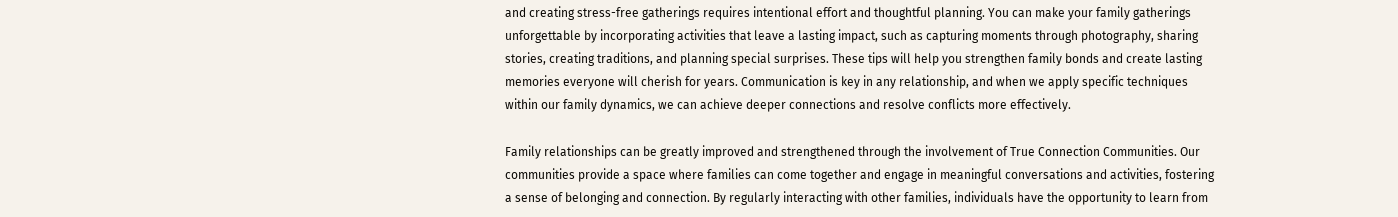and creating stress-free gatherings requires intentional effort and thoughtful planning. You can make your family gatherings unforgettable by incorporating activities that leave a lasting impact, such as capturing moments through photography, sharing stories, creating traditions, and planning special surprises. These tips will help you strengthen family bonds and create lasting memories everyone will cherish for years. Communication is key in any relationship, and when we apply specific techniques within our family dynamics, we can achieve deeper connections and resolve conflicts more effectively.

Family relationships can be greatly improved and strengthened through the involvement of True Connection Communities. Our communities provide a space where families can come together and engage in meaningful conversations and activities, fostering a sense of belonging and connection. By regularly interacting with other families, individuals have the opportunity to learn from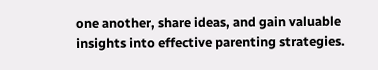one another, share ideas, and gain valuable insights into effective parenting strategies.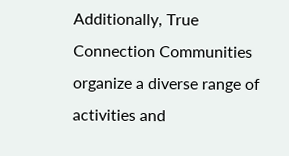Additionally, True Connection Communities organize a diverse range of activities and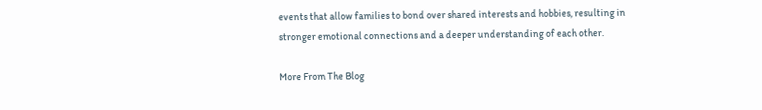events that allow families to bond over shared interests and hobbies, resulting in stronger emotional connections and a deeper understanding of each other.

More From The Blog